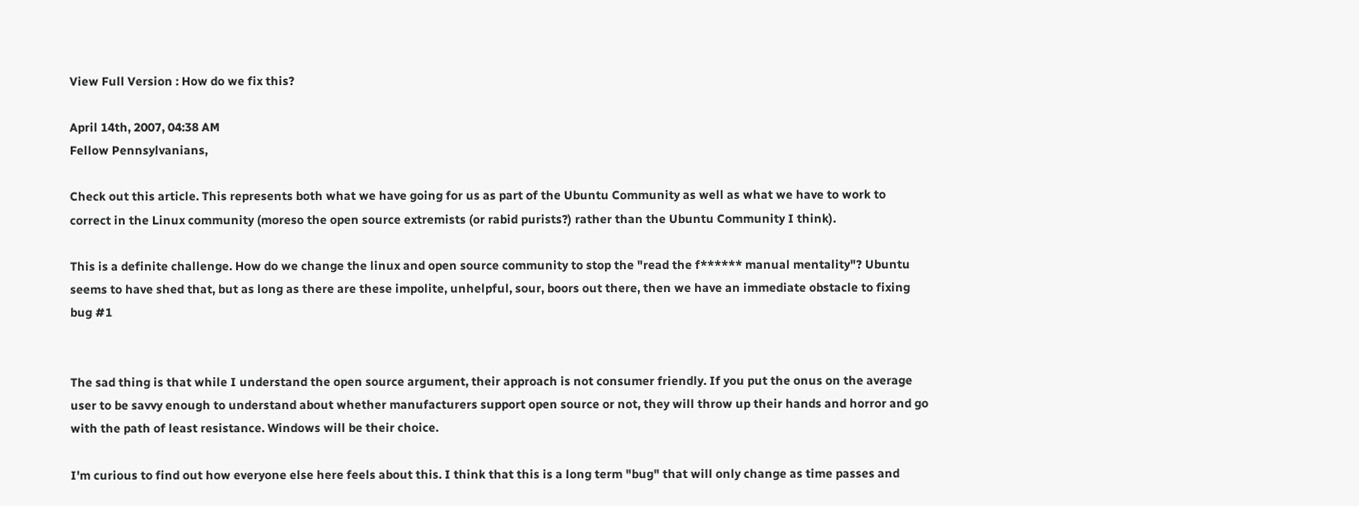View Full Version : How do we fix this?

April 14th, 2007, 04:38 AM
Fellow Pennsylvanians,

Check out this article. This represents both what we have going for us as part of the Ubuntu Community as well as what we have to work to correct in the Linux community (moreso the open source extremists (or rabid purists?) rather than the Ubuntu Community I think).

This is a definite challenge. How do we change the linux and open source community to stop the "read the f****** manual mentality"? Ubuntu seems to have shed that, but as long as there are these impolite, unhelpful, sour, boors out there, then we have an immediate obstacle to fixing bug #1


The sad thing is that while I understand the open source argument, their approach is not consumer friendly. If you put the onus on the average user to be savvy enough to understand about whether manufacturers support open source or not, they will throw up their hands and horror and go with the path of least resistance. Windows will be their choice.

I'm curious to find out how everyone else here feels about this. I think that this is a long term "bug" that will only change as time passes and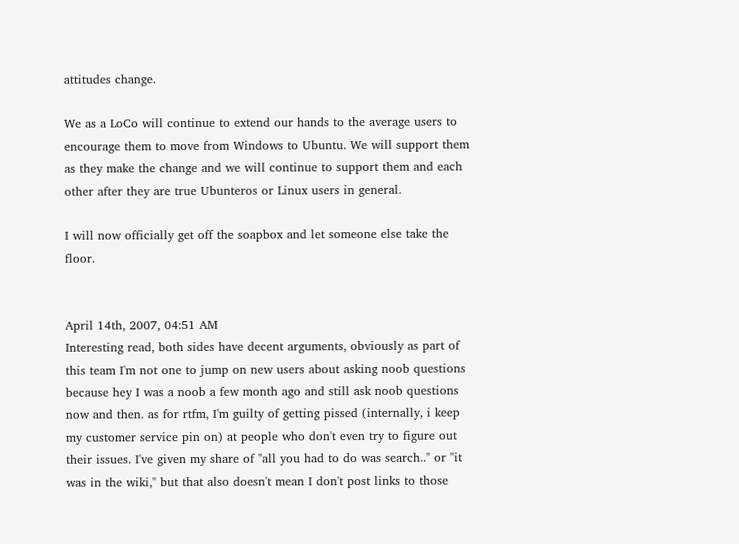attitudes change.

We as a LoCo will continue to extend our hands to the average users to encourage them to move from Windows to Ubuntu. We will support them as they make the change and we will continue to support them and each other after they are true Ubunteros or Linux users in general.

I will now officially get off the soapbox and let someone else take the floor.


April 14th, 2007, 04:51 AM
Interesting read, both sides have decent arguments, obviously as part of this team I'm not one to jump on new users about asking noob questions because hey I was a noob a few month ago and still ask noob questions now and then. as for rtfm, I'm guilty of getting pissed (internally, i keep my customer service pin on) at people who don't even try to figure out their issues. I've given my share of "all you had to do was search.." or "it was in the wiki," but that also doesn't mean I don't post links to those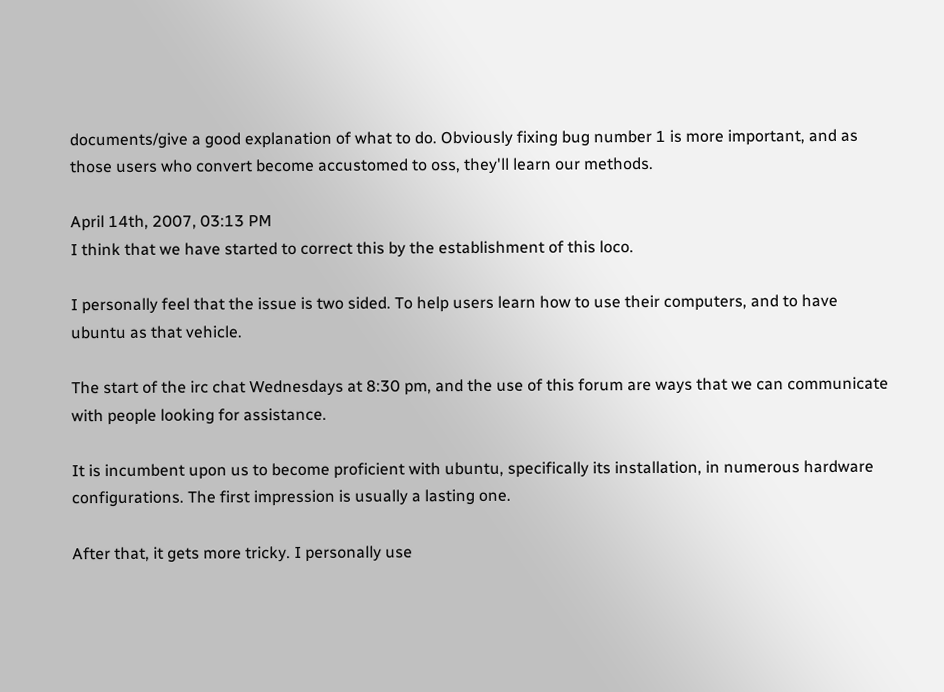documents/give a good explanation of what to do. Obviously fixing bug number 1 is more important, and as those users who convert become accustomed to oss, they'll learn our methods.

April 14th, 2007, 03:13 PM
I think that we have started to correct this by the establishment of this loco.

I personally feel that the issue is two sided. To help users learn how to use their computers, and to have ubuntu as that vehicle.

The start of the irc chat Wednesdays at 8:30 pm, and the use of this forum are ways that we can communicate with people looking for assistance.

It is incumbent upon us to become proficient with ubuntu, specifically its installation, in numerous hardware configurations. The first impression is usually a lasting one.

After that, it gets more tricky. I personally use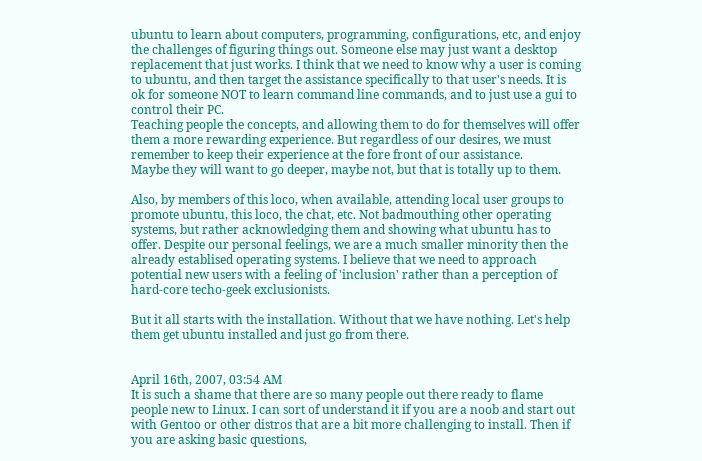ubuntu to learn about computers, programming, configurations, etc, and enjoy the challenges of figuring things out. Someone else may just want a desktop replacement that just works. I think that we need to know why a user is coming to ubuntu, and then target the assistance specifically to that user's needs. It is ok for someone NOT to learn command line commands, and to just use a gui to control their PC.
Teaching people the concepts, and allowing them to do for themselves will offer them a more rewarding experience. But regardless of our desires, we must remember to keep their experience at the fore front of our assistance.
Maybe they will want to go deeper, maybe not, but that is totally up to them.

Also, by members of this loco, when available, attending local user groups to promote ubuntu, this loco, the chat, etc. Not badmouthing other operating systems, but rather acknowledging them and showing what ubuntu has to offer. Despite our personal feelings, we are a much smaller minority then the already establised operating systems. I believe that we need to approach potential new users with a feeling of 'inclusion' rather than a perception of hard-core techo-geek exclusionists.

But it all starts with the installation. Without that we have nothing. Let's help them get ubuntu installed and just go from there.


April 16th, 2007, 03:54 AM
It is such a shame that there are so many people out there ready to flame people new to Linux. I can sort of understand it if you are a noob and start out with Gentoo or other distros that are a bit more challenging to install. Then if you are asking basic questions,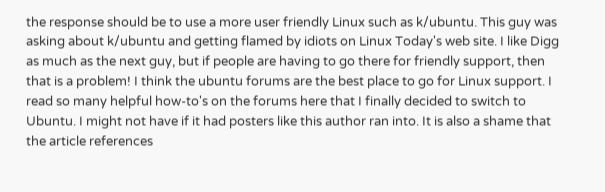the response should be to use a more user friendly Linux such as k/ubuntu. This guy was asking about k/ubuntu and getting flamed by idiots on Linux Today's web site. I like Digg as much as the next guy, but if people are having to go there for friendly support, then that is a problem! I think the ubuntu forums are the best place to go for Linux support. I read so many helpful how-to's on the forums here that I finally decided to switch to Ubuntu. I might not have if it had posters like this author ran into. It is also a shame that the article references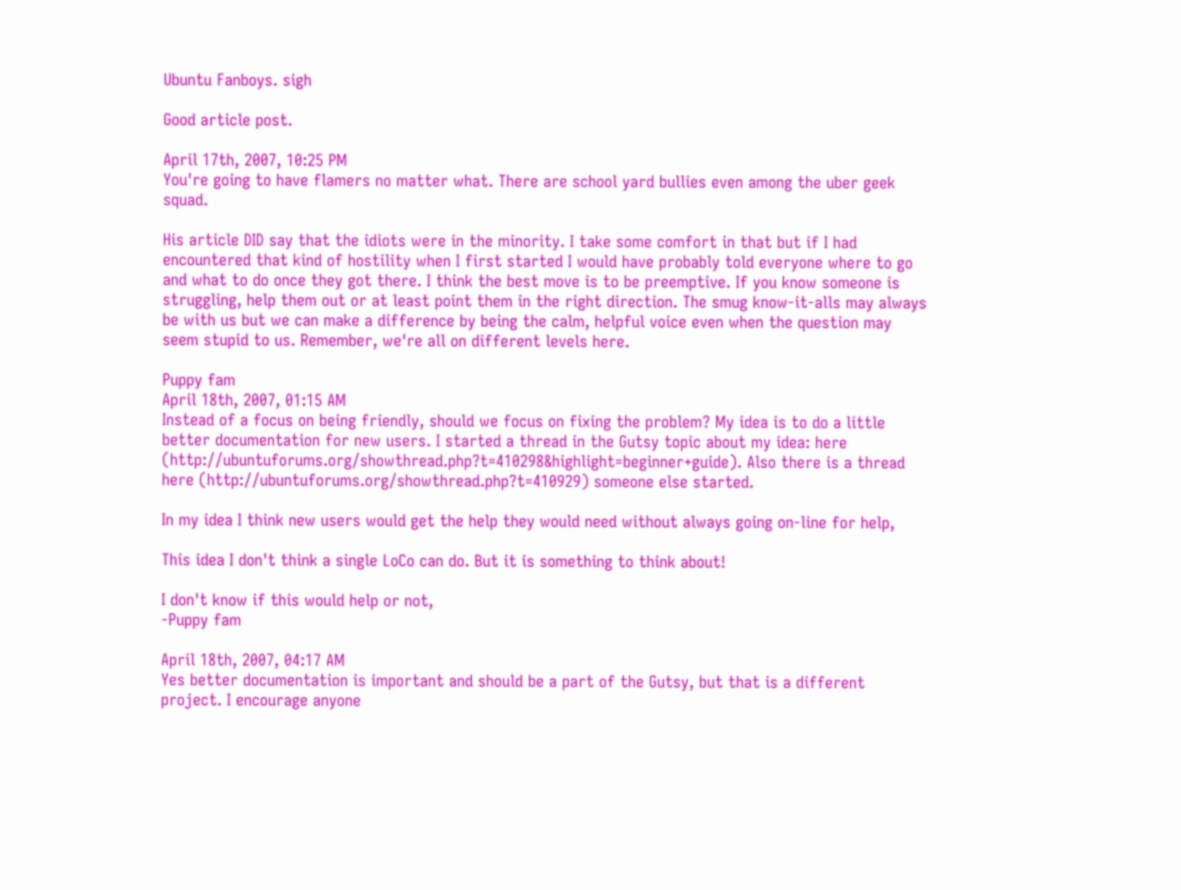Ubuntu Fanboys. sigh

Good article post.

April 17th, 2007, 10:25 PM
You're going to have flamers no matter what. There are school yard bullies even among the uber geek squad.

His article DID say that the idiots were in the minority. I take some comfort in that but if I had encountered that kind of hostility when I first started I would have probably told everyone where to go and what to do once they got there. I think the best move is to be preemptive. If you know someone is struggling, help them out or at least point them in the right direction. The smug know-it-alls may always be with us but we can make a difference by being the calm, helpful voice even when the question may seem stupid to us. Remember, we're all on different levels here.

Puppy fam
April 18th, 2007, 01:15 AM
Instead of a focus on being friendly, should we focus on fixing the problem? My idea is to do a little better documentation for new users. I started a thread in the Gutsy topic about my idea: here (http://ubuntuforums.org/showthread.php?t=410298&highlight=beginner+guide). Also there is a thread here (http://ubuntuforums.org/showthread.php?t=410929) someone else started.

In my idea I think new users would get the help they would need without always going on-line for help,

This idea I don't think a single LoCo can do. But it is something to think about!

I don't know if this would help or not,
-Puppy fam

April 18th, 2007, 04:17 AM
Yes better documentation is important and should be a part of the Gutsy, but that is a different project. I encourage anyone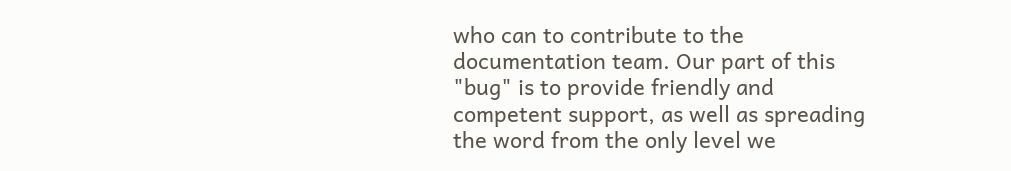who can to contribute to the documentation team. Our part of this "bug" is to provide friendly and competent support, as well as spreading the word from the only level we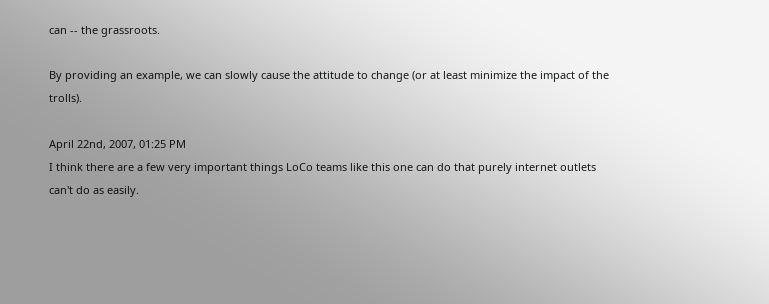can -- the grassroots.

By providing an example, we can slowly cause the attitude to change (or at least minimize the impact of the trolls).

April 22nd, 2007, 01:25 PM
I think there are a few very important things LoCo teams like this one can do that purely internet outlets can't do as easily.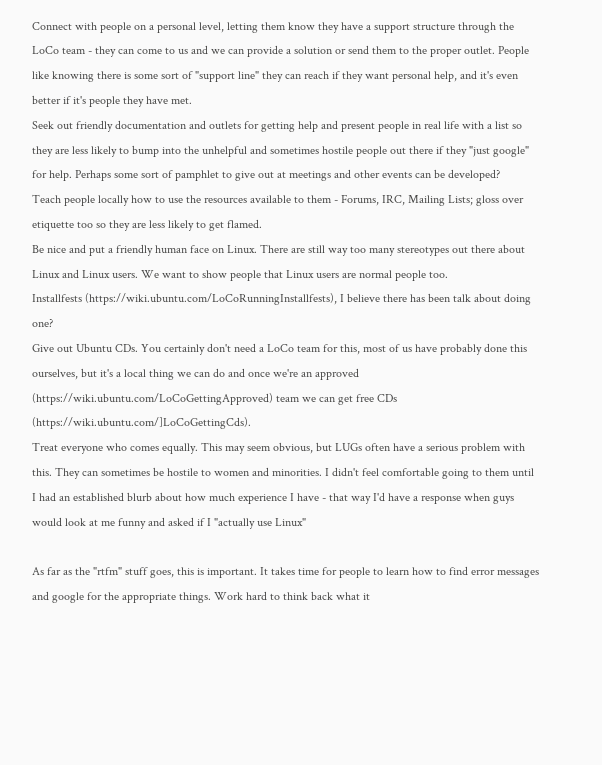Connect with people on a personal level, letting them know they have a support structure through the LoCo team - they can come to us and we can provide a solution or send them to the proper outlet. People like knowing there is some sort of "support line" they can reach if they want personal help, and it's even better if it's people they have met.
Seek out friendly documentation and outlets for getting help and present people in real life with a list so they are less likely to bump into the unhelpful and sometimes hostile people out there if they "just google" for help. Perhaps some sort of pamphlet to give out at meetings and other events can be developed?
Teach people locally how to use the resources available to them - Forums, IRC, Mailing Lists; gloss over etiquette too so they are less likely to get flamed.
Be nice and put a friendly human face on Linux. There are still way too many stereotypes out there about Linux and Linux users. We want to show people that Linux users are normal people too.
Installfests (https://wiki.ubuntu.com/LoCoRunningInstallfests), I believe there has been talk about doing one?
Give out Ubuntu CDs. You certainly don't need a LoCo team for this, most of us have probably done this ourselves, but it's a local thing we can do and once we're an approved (https://wiki.ubuntu.com/LoCoGettingApproved) team we can get free CDs (https://wiki.ubuntu.com/]LoCoGettingCds).
Treat everyone who comes equally. This may seem obvious, but LUGs often have a serious problem with this. They can sometimes be hostile to women and minorities. I didn't feel comfortable going to them until I had an established blurb about how much experience I have - that way I'd have a response when guys would look at me funny and asked if I "actually use Linux"

As far as the "rtfm" stuff goes, this is important. It takes time for people to learn how to find error messages and google for the appropriate things. Work hard to think back what it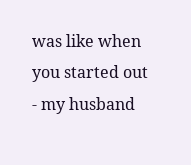was like when you started out - my husband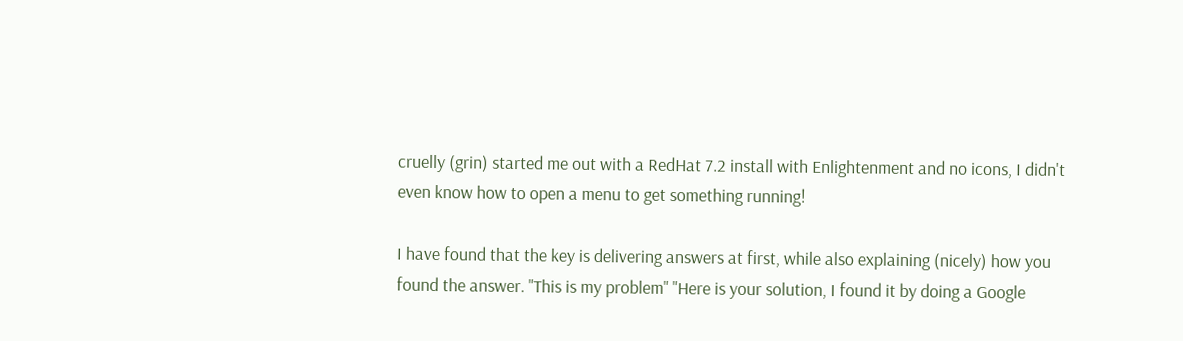cruelly (grin) started me out with a RedHat 7.2 install with Enlightenment and no icons, I didn't even know how to open a menu to get something running!

I have found that the key is delivering answers at first, while also explaining (nicely) how you found the answer. "This is my problem" "Here is your solution, I found it by doing a Google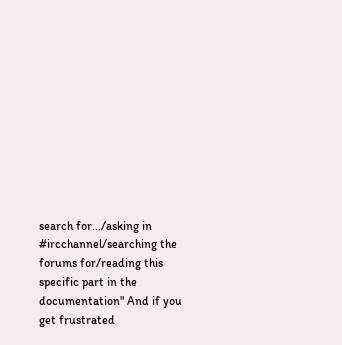search for.../asking in #ircchannel/searching the forums for/reading this specific part in the documentation" And if you get frustrated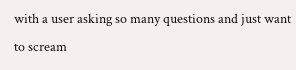with a user asking so many questions and just want to scream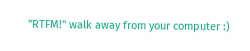"RTFM!" walk away from your computer :)